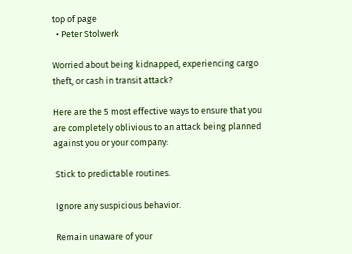top of page
  • Peter Stolwerk

Worried about being kidnapped, experiencing cargo theft, or cash in transit attack?

Here are the 5 most effective ways to ensure that you are completely oblivious to an attack being planned against you or your company:

 Stick to predictable routines.

 Ignore any suspicious behavior.

 Remain unaware of your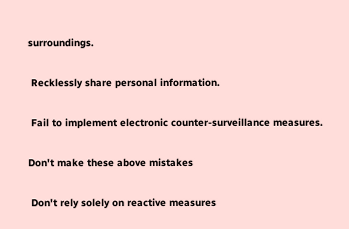surroundings.

 Recklessly share personal information.

 Fail to implement electronic counter-surveillance measures.

Don't make these above mistakes

 Don't rely solely on reactive measures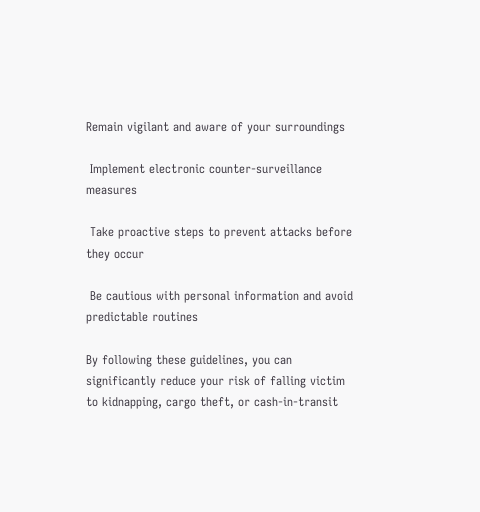Remain vigilant and aware of your surroundings

 Implement electronic counter-surveillance measures

 Take proactive steps to prevent attacks before they occur

 Be cautious with personal information and avoid predictable routines

By following these guidelines, you can significantly reduce your risk of falling victim to kidnapping, cargo theft, or cash-in-transit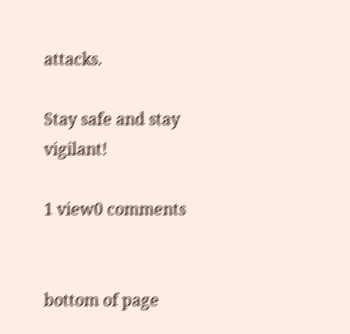attacks.

Stay safe and stay vigilant!

1 view0 comments


bottom of page